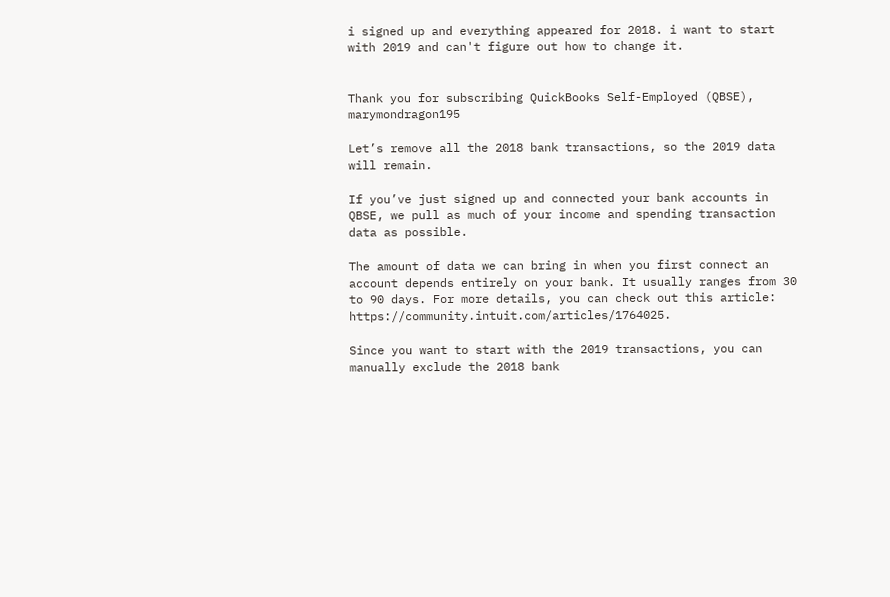i signed up and everything appeared for 2018. i want to start with 2019 and can't figure out how to change it.


Thank you for subscribing QuickBooks Self-Employed (QBSE), marymondragon195

Let’s remove all the 2018 bank transactions, so the 2019 data will remain.

If you’ve just signed up and connected your bank accounts in QBSE, we pull as much of your income and spending transaction data as possible.

The amount of data we can bring in when you first connect an account depends entirely on your bank. It usually ranges from 30 to 90 days. For more details, you can check out this article: https://community.intuit.com/articles/1764025.

Since you want to start with the 2019 transactions, you can manually exclude the 2018 bank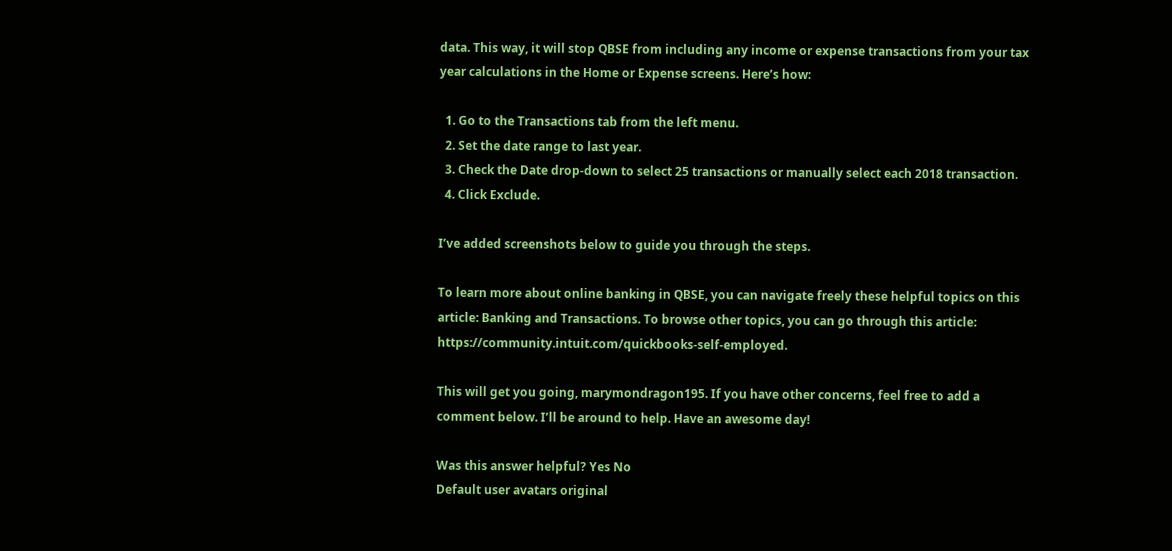data. This way, it will stop QBSE from including any income or expense transactions from your tax year calculations in the Home or Expense screens. Here’s how:

  1. Go to the Transactions tab from the left menu.
  2. Set the date range to last year.
  3. Check the Date drop-down to select 25 transactions or manually select each 2018 transaction.
  4. Click Exclude.

I’ve added screenshots below to guide you through the steps.

To learn more about online banking in QBSE, you can navigate freely these helpful topics on this article: Banking and Transactions. To browse other topics, you can go through this article: https://community.intuit.com/quickbooks-self-employed.

This will get you going, marymondragon195. If you have other concerns, feel free to add a comment below. I’ll be around to help. Have an awesome day!

Was this answer helpful? Yes No
Default user avatars original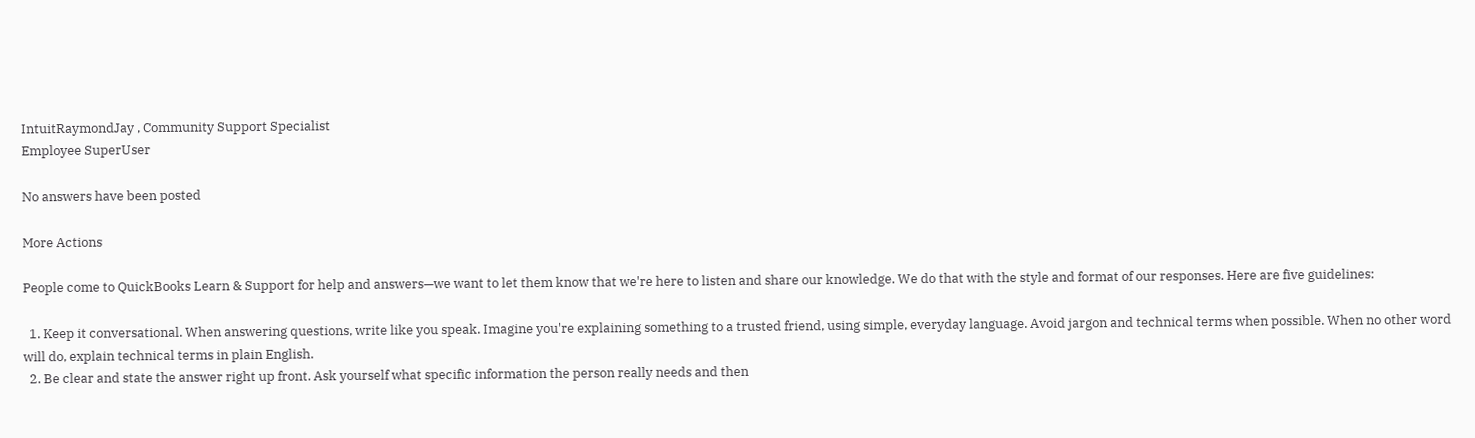IntuitRaymondJay , Community Support Specialist
Employee SuperUser

No answers have been posted

More Actions

People come to QuickBooks Learn & Support for help and answers—we want to let them know that we're here to listen and share our knowledge. We do that with the style and format of our responses. Here are five guidelines:

  1. Keep it conversational. When answering questions, write like you speak. Imagine you're explaining something to a trusted friend, using simple, everyday language. Avoid jargon and technical terms when possible. When no other word will do, explain technical terms in plain English.
  2. Be clear and state the answer right up front. Ask yourself what specific information the person really needs and then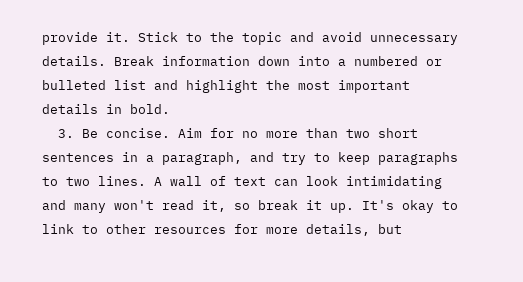provide it. Stick to the topic and avoid unnecessary details. Break information down into a numbered or bulleted list and highlight the most important details in bold.
  3. Be concise. Aim for no more than two short sentences in a paragraph, and try to keep paragraphs to two lines. A wall of text can look intimidating and many won't read it, so break it up. It's okay to link to other resources for more details, but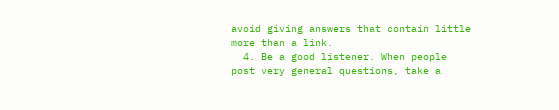avoid giving answers that contain little more than a link.
  4. Be a good listener. When people post very general questions, take a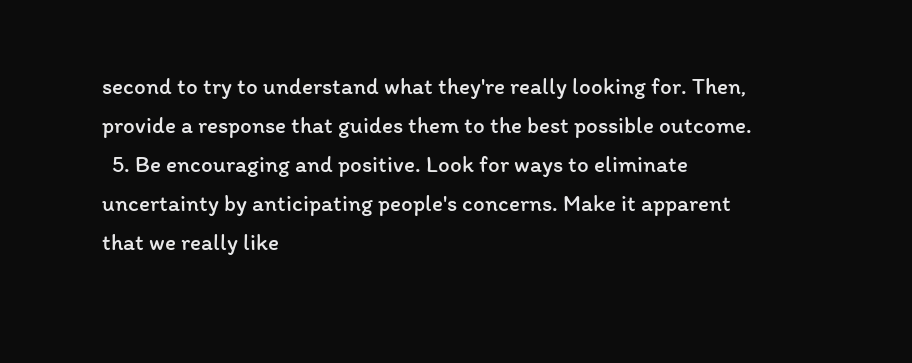second to try to understand what they're really looking for. Then, provide a response that guides them to the best possible outcome.
  5. Be encouraging and positive. Look for ways to eliminate uncertainty by anticipating people's concerns. Make it apparent that we really like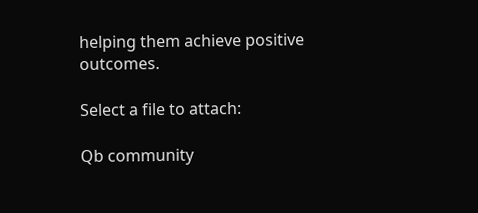helping them achieve positive outcomes.

Select a file to attach:

Qb community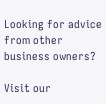Looking for advice from other business owners?

Visit our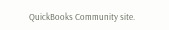QuickBooks Community site.